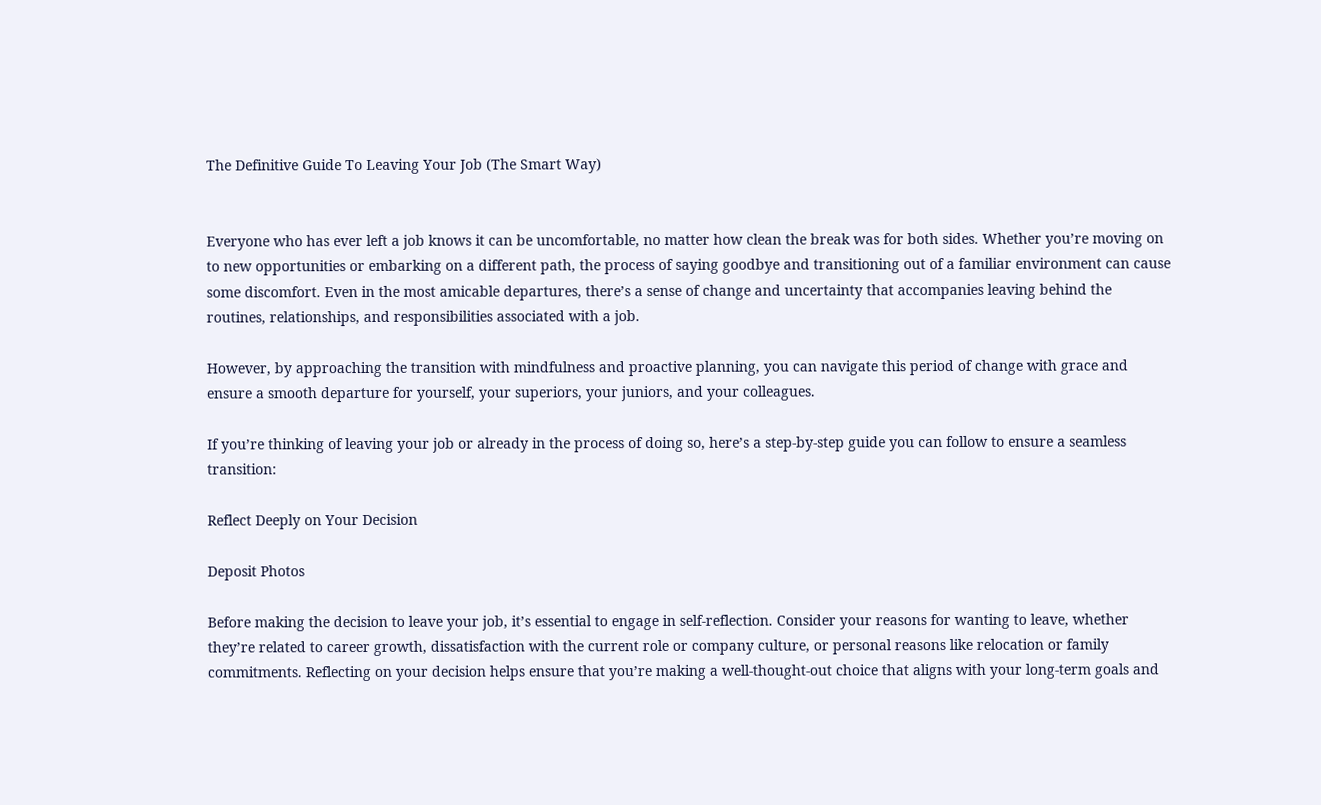The Definitive Guide To Leaving Your Job (The Smart Way)


Everyone who has ever left a job knows it can be uncomfortable, no matter how clean the break was for both sides. Whether you’re moving on to new opportunities or embarking on a different path, the process of saying goodbye and transitioning out of a familiar environment can cause some discomfort. Even in the most amicable departures, there’s a sense of change and uncertainty that accompanies leaving behind the routines, relationships, and responsibilities associated with a job.

However, by approaching the transition with mindfulness and proactive planning, you can navigate this period of change with grace and ensure a smooth departure for yourself, your superiors, your juniors, and your colleagues.

If you’re thinking of leaving your job or already in the process of doing so, here’s a step-by-step guide you can follow to ensure a seamless transition:

Reflect Deeply on Your Decision

Deposit Photos

Before making the decision to leave your job, it’s essential to engage in self-reflection. Consider your reasons for wanting to leave, whether they’re related to career growth, dissatisfaction with the current role or company culture, or personal reasons like relocation or family commitments. Reflecting on your decision helps ensure that you’re making a well-thought-out choice that aligns with your long-term goals and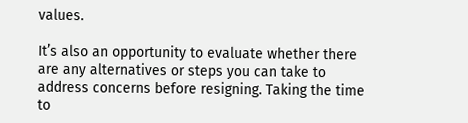values.

It’s also an opportunity to evaluate whether there are any alternatives or steps you can take to address concerns before resigning. Taking the time to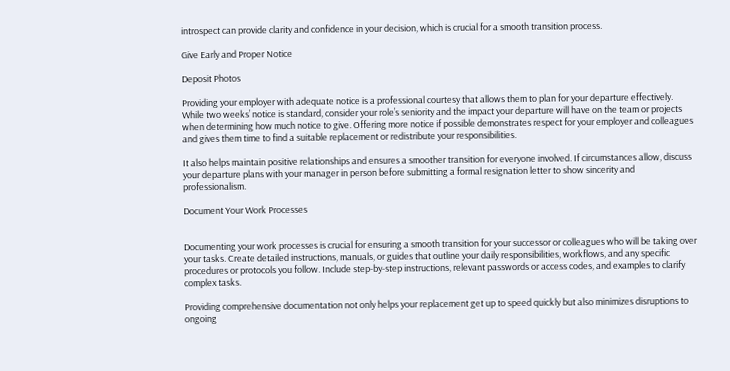introspect can provide clarity and confidence in your decision, which is crucial for a smooth transition process.

Give Early and Proper Notice

Deposit Photos

Providing your employer with adequate notice is a professional courtesy that allows them to plan for your departure effectively. While two weeks’ notice is standard, consider your role’s seniority and the impact your departure will have on the team or projects when determining how much notice to give. Offering more notice if possible demonstrates respect for your employer and colleagues and gives them time to find a suitable replacement or redistribute your responsibilities.

It also helps maintain positive relationships and ensures a smoother transition for everyone involved. If circumstances allow, discuss your departure plans with your manager in person before submitting a formal resignation letter to show sincerity and professionalism.

Document Your Work Processes


Documenting your work processes is crucial for ensuring a smooth transition for your successor or colleagues who will be taking over your tasks. Create detailed instructions, manuals, or guides that outline your daily responsibilities, workflows, and any specific procedures or protocols you follow. Include step-by-step instructions, relevant passwords or access codes, and examples to clarify complex tasks.

Providing comprehensive documentation not only helps your replacement get up to speed quickly but also minimizes disruptions to ongoing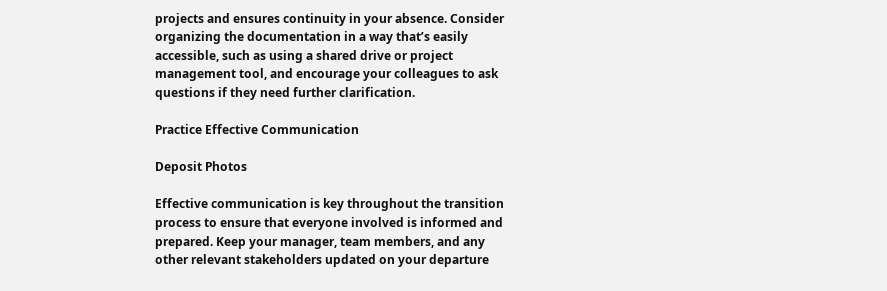projects and ensures continuity in your absence. Consider organizing the documentation in a way that’s easily accessible, such as using a shared drive or project management tool, and encourage your colleagues to ask questions if they need further clarification.

Practice Effective Communication

Deposit Photos

Effective communication is key throughout the transition process to ensure that everyone involved is informed and prepared. Keep your manager, team members, and any other relevant stakeholders updated on your departure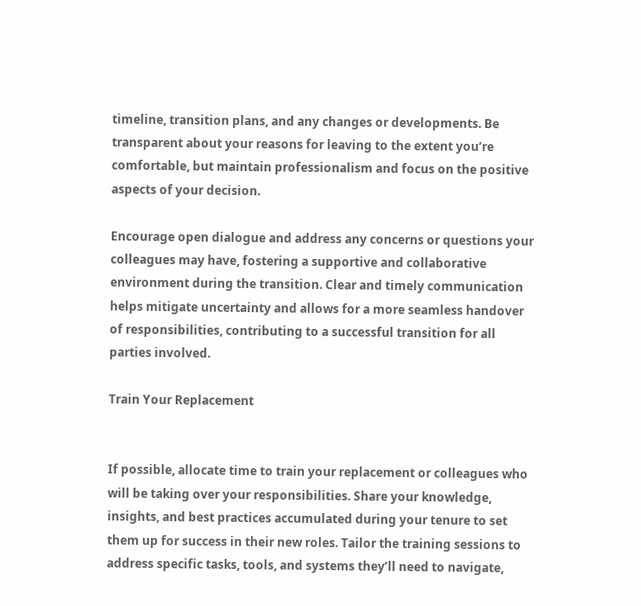timeline, transition plans, and any changes or developments. Be transparent about your reasons for leaving to the extent you’re comfortable, but maintain professionalism and focus on the positive aspects of your decision.

Encourage open dialogue and address any concerns or questions your colleagues may have, fostering a supportive and collaborative environment during the transition. Clear and timely communication helps mitigate uncertainty and allows for a more seamless handover of responsibilities, contributing to a successful transition for all parties involved.

Train Your Replacement


If possible, allocate time to train your replacement or colleagues who will be taking over your responsibilities. Share your knowledge, insights, and best practices accumulated during your tenure to set them up for success in their new roles. Tailor the training sessions to address specific tasks, tools, and systems they’ll need to navigate,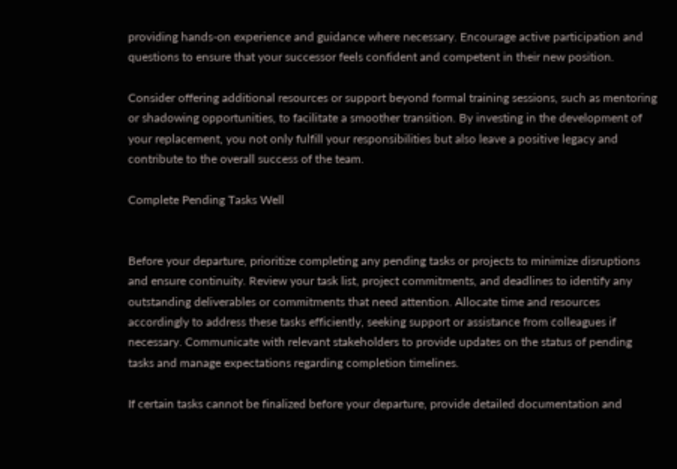providing hands-on experience and guidance where necessary. Encourage active participation and questions to ensure that your successor feels confident and competent in their new position.

Consider offering additional resources or support beyond formal training sessions, such as mentoring or shadowing opportunities, to facilitate a smoother transition. By investing in the development of your replacement, you not only fulfill your responsibilities but also leave a positive legacy and contribute to the overall success of the team.

Complete Pending Tasks Well


Before your departure, prioritize completing any pending tasks or projects to minimize disruptions and ensure continuity. Review your task list, project commitments, and deadlines to identify any outstanding deliverables or commitments that need attention. Allocate time and resources accordingly to address these tasks efficiently, seeking support or assistance from colleagues if necessary. Communicate with relevant stakeholders to provide updates on the status of pending tasks and manage expectations regarding completion timelines.

If certain tasks cannot be finalized before your departure, provide detailed documentation and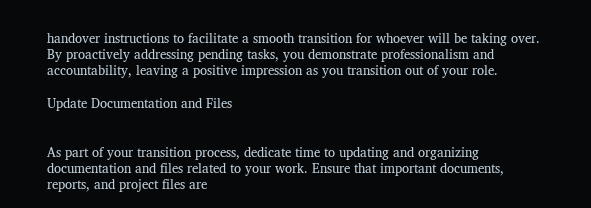handover instructions to facilitate a smooth transition for whoever will be taking over. By proactively addressing pending tasks, you demonstrate professionalism and accountability, leaving a positive impression as you transition out of your role.

Update Documentation and Files


As part of your transition process, dedicate time to updating and organizing documentation and files related to your work. Ensure that important documents, reports, and project files are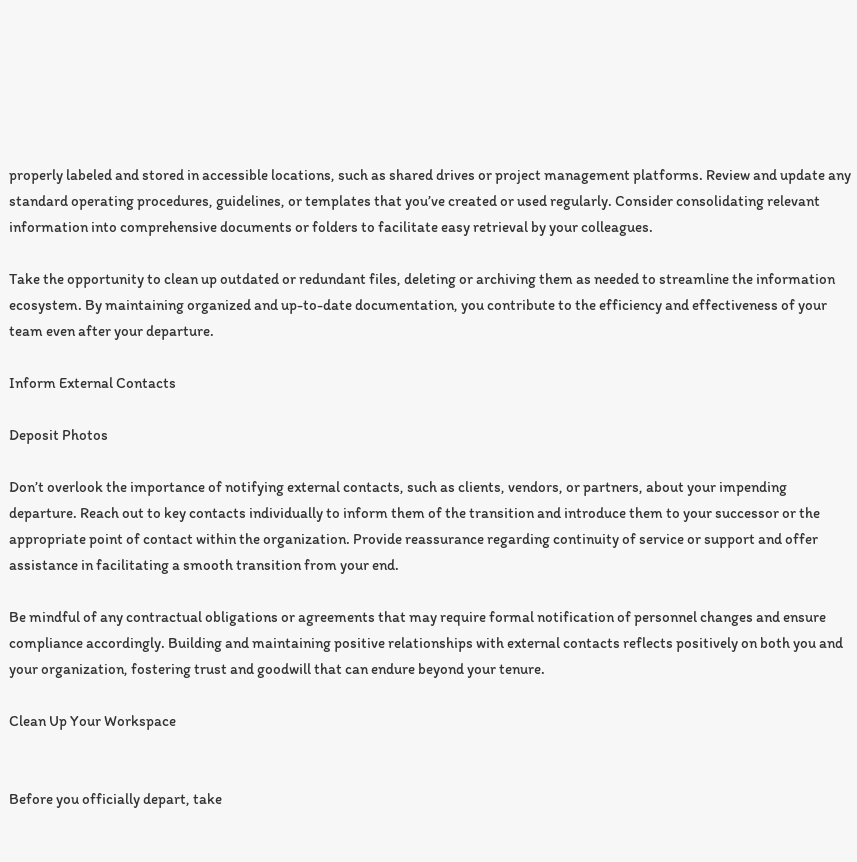properly labeled and stored in accessible locations, such as shared drives or project management platforms. Review and update any standard operating procedures, guidelines, or templates that you’ve created or used regularly. Consider consolidating relevant information into comprehensive documents or folders to facilitate easy retrieval by your colleagues.

Take the opportunity to clean up outdated or redundant files, deleting or archiving them as needed to streamline the information ecosystem. By maintaining organized and up-to-date documentation, you contribute to the efficiency and effectiveness of your team even after your departure.

Inform External Contacts

Deposit Photos

Don’t overlook the importance of notifying external contacts, such as clients, vendors, or partners, about your impending departure. Reach out to key contacts individually to inform them of the transition and introduce them to your successor or the appropriate point of contact within the organization. Provide reassurance regarding continuity of service or support and offer assistance in facilitating a smooth transition from your end.

Be mindful of any contractual obligations or agreements that may require formal notification of personnel changes and ensure compliance accordingly. Building and maintaining positive relationships with external contacts reflects positively on both you and your organization, fostering trust and goodwill that can endure beyond your tenure.

Clean Up Your Workspace


Before you officially depart, take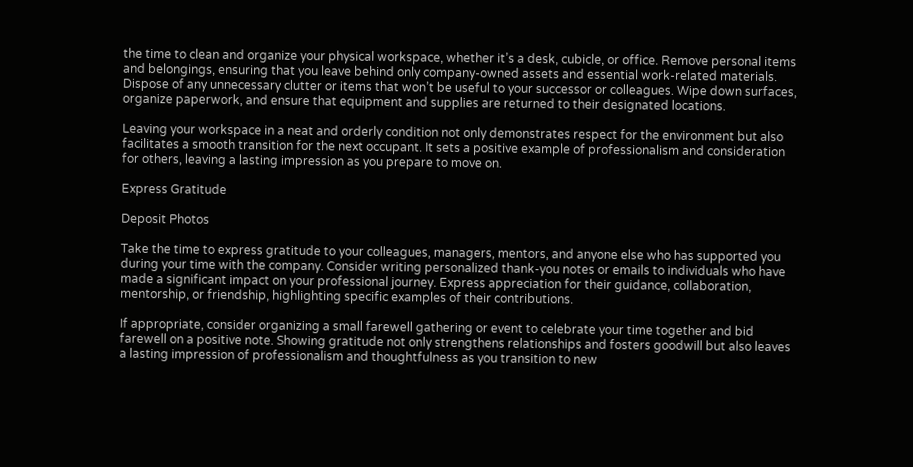the time to clean and organize your physical workspace, whether it’s a desk, cubicle, or office. Remove personal items and belongings, ensuring that you leave behind only company-owned assets and essential work-related materials. Dispose of any unnecessary clutter or items that won’t be useful to your successor or colleagues. Wipe down surfaces, organize paperwork, and ensure that equipment and supplies are returned to their designated locations.

Leaving your workspace in a neat and orderly condition not only demonstrates respect for the environment but also facilitates a smooth transition for the next occupant. It sets a positive example of professionalism and consideration for others, leaving a lasting impression as you prepare to move on.

Express Gratitude

Deposit Photos

Take the time to express gratitude to your colleagues, managers, mentors, and anyone else who has supported you during your time with the company. Consider writing personalized thank-you notes or emails to individuals who have made a significant impact on your professional journey. Express appreciation for their guidance, collaboration, mentorship, or friendship, highlighting specific examples of their contributions.

If appropriate, consider organizing a small farewell gathering or event to celebrate your time together and bid farewell on a positive note. Showing gratitude not only strengthens relationships and fosters goodwill but also leaves a lasting impression of professionalism and thoughtfulness as you transition to new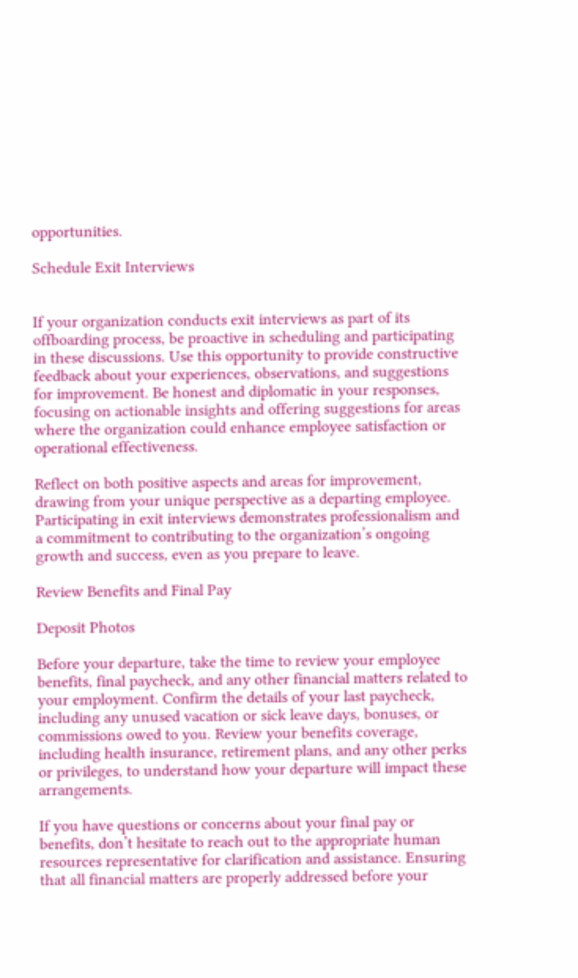opportunities.

Schedule Exit Interviews


If your organization conducts exit interviews as part of its offboarding process, be proactive in scheduling and participating in these discussions. Use this opportunity to provide constructive feedback about your experiences, observations, and suggestions for improvement. Be honest and diplomatic in your responses, focusing on actionable insights and offering suggestions for areas where the organization could enhance employee satisfaction or operational effectiveness.

Reflect on both positive aspects and areas for improvement, drawing from your unique perspective as a departing employee. Participating in exit interviews demonstrates professionalism and a commitment to contributing to the organization’s ongoing growth and success, even as you prepare to leave.

Review Benefits and Final Pay

Deposit Photos

Before your departure, take the time to review your employee benefits, final paycheck, and any other financial matters related to your employment. Confirm the details of your last paycheck, including any unused vacation or sick leave days, bonuses, or commissions owed to you. Review your benefits coverage, including health insurance, retirement plans, and any other perks or privileges, to understand how your departure will impact these arrangements.

If you have questions or concerns about your final pay or benefits, don’t hesitate to reach out to the appropriate human resources representative for clarification and assistance. Ensuring that all financial matters are properly addressed before your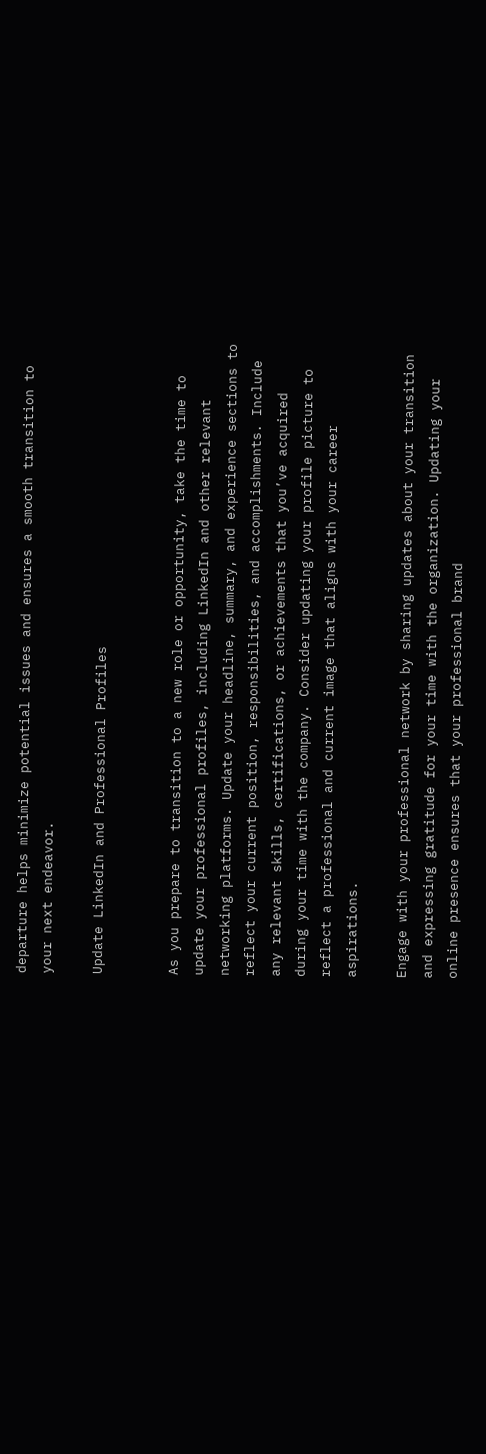departure helps minimize potential issues and ensures a smooth transition to your next endeavor.

Update LinkedIn and Professional Profiles


As you prepare to transition to a new role or opportunity, take the time to update your professional profiles, including LinkedIn and other relevant networking platforms. Update your headline, summary, and experience sections to reflect your current position, responsibilities, and accomplishments. Include any relevant skills, certifications, or achievements that you’ve acquired during your time with the company. Consider updating your profile picture to reflect a professional and current image that aligns with your career aspirations.

Engage with your professional network by sharing updates about your transition and expressing gratitude for your time with the organization. Updating your online presence ensures that your professional brand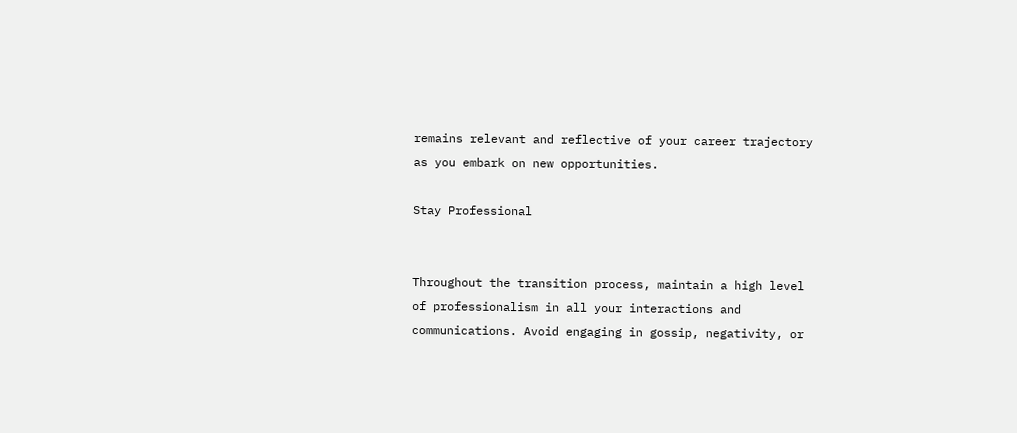remains relevant and reflective of your career trajectory as you embark on new opportunities.

Stay Professional


Throughout the transition process, maintain a high level of professionalism in all your interactions and communications. Avoid engaging in gossip, negativity, or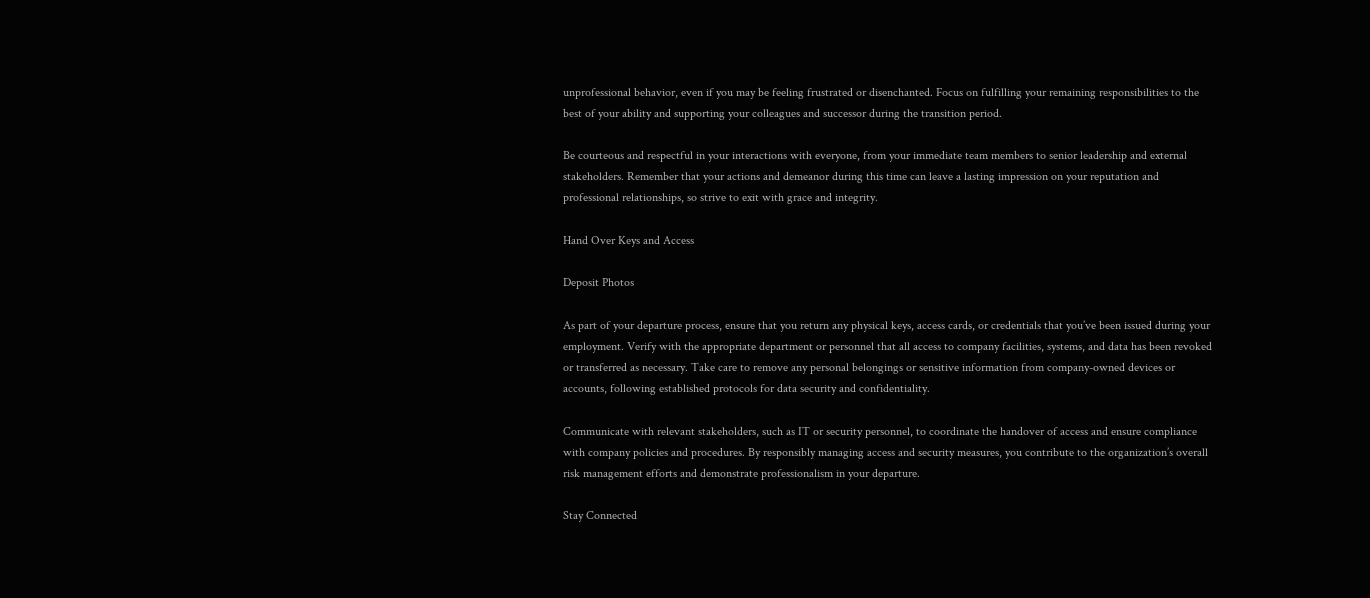unprofessional behavior, even if you may be feeling frustrated or disenchanted. Focus on fulfilling your remaining responsibilities to the best of your ability and supporting your colleagues and successor during the transition period.

Be courteous and respectful in your interactions with everyone, from your immediate team members to senior leadership and external stakeholders. Remember that your actions and demeanor during this time can leave a lasting impression on your reputation and professional relationships, so strive to exit with grace and integrity.

Hand Over Keys and Access

Deposit Photos

As part of your departure process, ensure that you return any physical keys, access cards, or credentials that you’ve been issued during your employment. Verify with the appropriate department or personnel that all access to company facilities, systems, and data has been revoked or transferred as necessary. Take care to remove any personal belongings or sensitive information from company-owned devices or accounts, following established protocols for data security and confidentiality.

Communicate with relevant stakeholders, such as IT or security personnel, to coordinate the handover of access and ensure compliance with company policies and procedures. By responsibly managing access and security measures, you contribute to the organization’s overall risk management efforts and demonstrate professionalism in your departure.

Stay Connected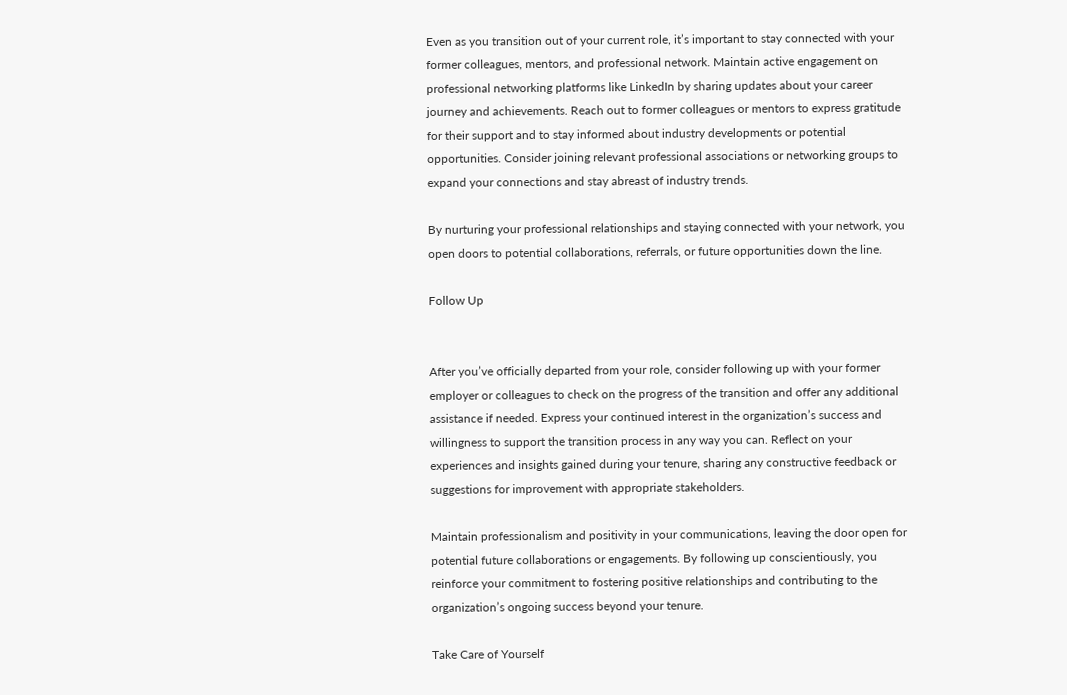Even as you transition out of your current role, it’s important to stay connected with your former colleagues, mentors, and professional network. Maintain active engagement on professional networking platforms like LinkedIn by sharing updates about your career journey and achievements. Reach out to former colleagues or mentors to express gratitude for their support and to stay informed about industry developments or potential opportunities. Consider joining relevant professional associations or networking groups to expand your connections and stay abreast of industry trends.

By nurturing your professional relationships and staying connected with your network, you open doors to potential collaborations, referrals, or future opportunities down the line.

Follow Up


After you’ve officially departed from your role, consider following up with your former employer or colleagues to check on the progress of the transition and offer any additional assistance if needed. Express your continued interest in the organization’s success and willingness to support the transition process in any way you can. Reflect on your experiences and insights gained during your tenure, sharing any constructive feedback or suggestions for improvement with appropriate stakeholders.

Maintain professionalism and positivity in your communications, leaving the door open for potential future collaborations or engagements. By following up conscientiously, you reinforce your commitment to fostering positive relationships and contributing to the organization’s ongoing success beyond your tenure.

Take Care of Yourself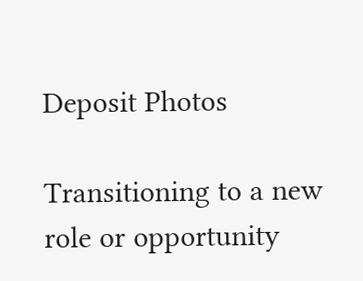Deposit Photos

Transitioning to a new role or opportunity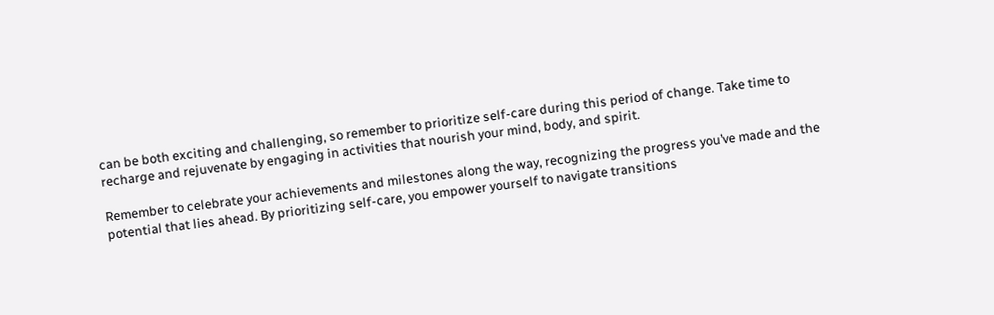can be both exciting and challenging, so remember to prioritize self-care during this period of change. Take time to recharge and rejuvenate by engaging in activities that nourish your mind, body, and spirit.

Remember to celebrate your achievements and milestones along the way, recognizing the progress you’ve made and the potential that lies ahead. By prioritizing self-care, you empower yourself to navigate transitions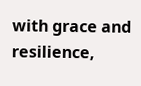with grace and resilience,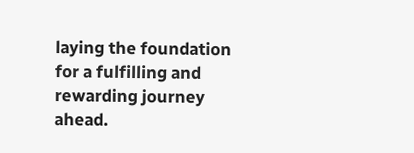laying the foundation for a fulfilling and rewarding journey ahead.